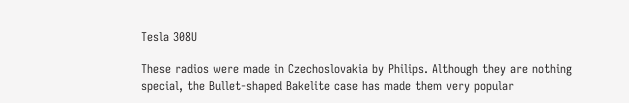Tesla 308U

These radios were made in Czechoslovakia by Philips. Although they are nothing special, the Bullet-shaped Bakelite case has made them very popular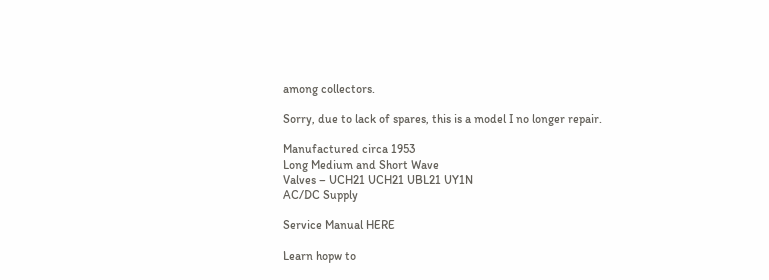among collectors.

Sorry, due to lack of spares, this is a model I no longer repair.

Manufactured circa 1953
Long Medium and Short Wave
Valves – UCH21 UCH21 UBL21 UY1N
AC/DC Supply

Service Manual HERE

Learn hopw to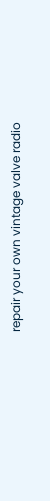repair your own vintage valve radio